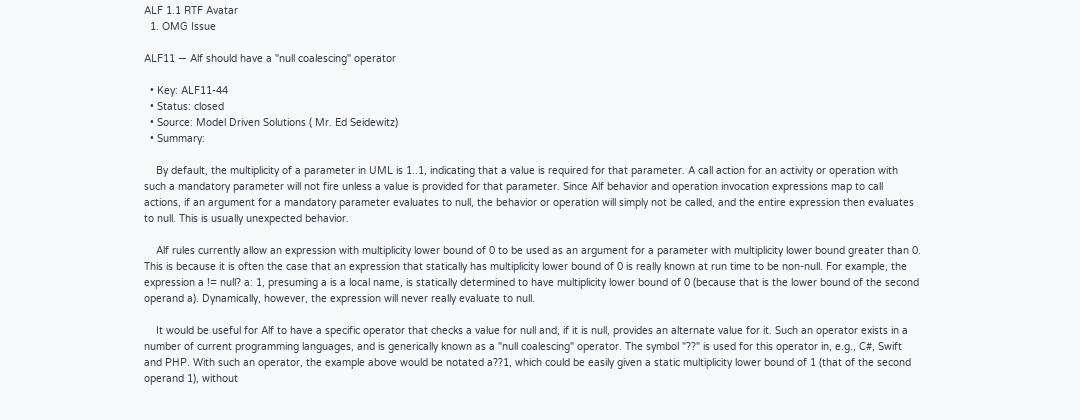ALF 1.1 RTF Avatar
  1. OMG Issue

ALF11 — Alf should have a "null coalescing" operator

  • Key: ALF11-44
  • Status: closed
  • Source: Model Driven Solutions ( Mr. Ed Seidewitz)
  • Summary:

    By default, the multiplicity of a parameter in UML is 1..1, indicating that a value is required for that parameter. A call action for an activity or operation with such a mandatory parameter will not fire unless a value is provided for that parameter. Since Alf behavior and operation invocation expressions map to call actions, if an argument for a mandatory parameter evaluates to null, the behavior or operation will simply not be called, and the entire expression then evaluates to null. This is usually unexpected behavior.

    Alf rules currently allow an expression with multiplicity lower bound of 0 to be used as an argument for a parameter with multiplicity lower bound greater than 0. This is because it is often the case that an expression that statically has multiplicity lower bound of 0 is really known at run time to be non-null. For example, the expression a != null? a: 1, presuming a is a local name, is statically determined to have multiplicity lower bound of 0 (because that is the lower bound of the second operand a). Dynamically, however, the expression will never really evaluate to null.

    It would be useful for Alf to have a specific operator that checks a value for null and, if it is null, provides an alternate value for it. Such an operator exists in a number of current programming languages, and is generically known as a "null coalescing" operator. The symbol "??" is used for this operator in, e.g., C#, Swift and PHP. With such an operator, the example above would be notated a??1, which could be easily given a static multiplicity lower bound of 1 (that of the second operand 1), without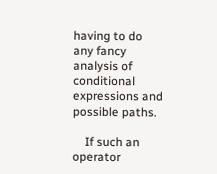having to do any fancy analysis of conditional expressions and possible paths.

    If such an operator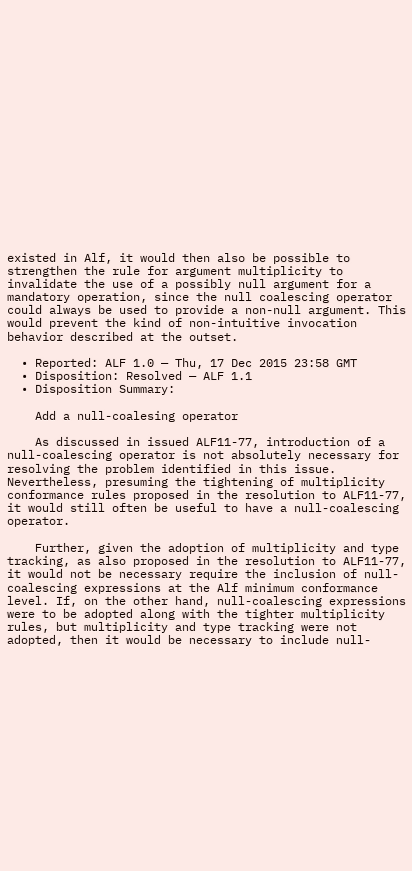existed in Alf, it would then also be possible to strengthen the rule for argument multiplicity to invalidate the use of a possibly null argument for a mandatory operation, since the null coalescing operator could always be used to provide a non-null argument. This would prevent the kind of non-intuitive invocation behavior described at the outset.

  • Reported: ALF 1.0 — Thu, 17 Dec 2015 23:58 GMT
  • Disposition: Resolved — ALF 1.1
  • Disposition Summary:

    Add a null-coalesing operator

    As discussed in issued ALF11-77, introduction of a null-coalescing operator is not absolutely necessary for resolving the problem identified in this issue. Nevertheless, presuming the tightening of multiplicity conformance rules proposed in the resolution to ALF11-77, it would still often be useful to have a null-coalescing operator.

    Further, given the adoption of multiplicity and type tracking, as also proposed in the resolution to ALF11-77, it would not be necessary require the inclusion of null-coalescing expressions at the Alf minimum conformance level. If, on the other hand, null-coalescing expressions were to be adopted along with the tighter multiplicity rules, but multiplicity and type tracking were not adopted, then it would be necessary to include null-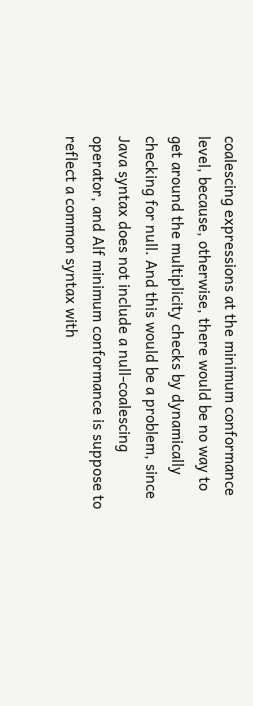coalescing expressions at the minimum conformance level, because, otherwise, there would be no way to get around the multiplicity checks by dynamically checking for null. And this would be a problem, since Java syntax does not include a null-coalescing operator, and Alf minimum conformance is suppose to reflect a common syntax with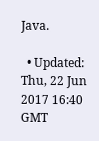Java.

  • Updated: Thu, 22 Jun 2017 16:40 GMT